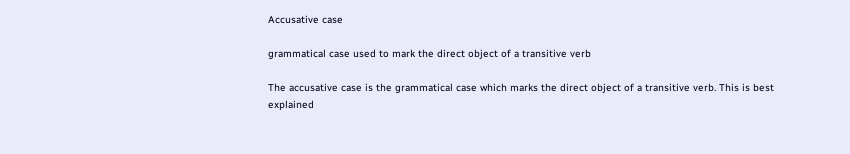Accusative case

grammatical case used to mark the direct object of a transitive verb

The accusative case is the grammatical case which marks the direct object of a transitive verb. This is best explained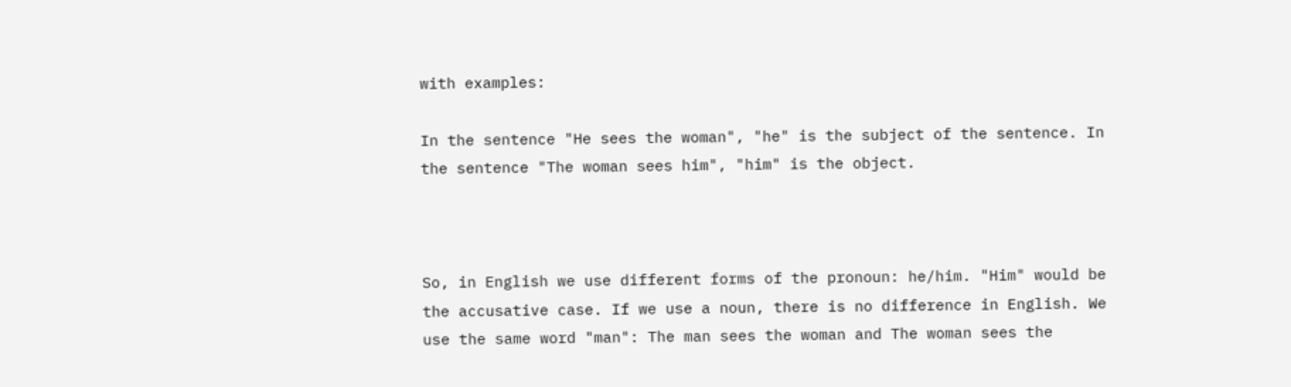with examples:

In the sentence "He sees the woman", "he" is the subject of the sentence. In the sentence "The woman sees him", "him" is the object.



So, in English we use different forms of the pronoun: he/him. "Him" would be the accusative case. If we use a noun, there is no difference in English. We use the same word "man": The man sees the woman and The woman sees the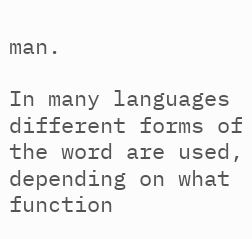man.

In many languages different forms of the word are used, depending on what function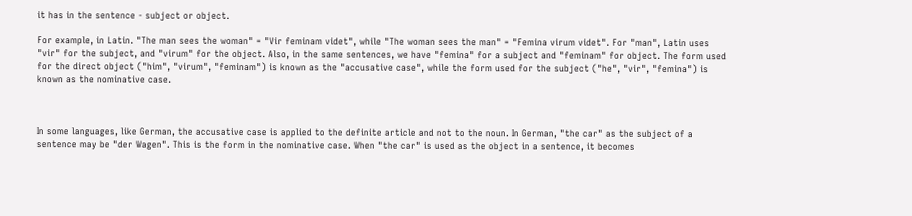it has in the sentence - subject or object.

For example, in Latin. "The man sees the woman" = "Vir feminam videt", while "The woman sees the man" = "Femina virum videt". For "man", Latin uses "vir" for the subject, and "virum" for the object. Also, in the same sentences, we have "femina" for a subject and "feminam" for object. The form used for the direct object ("him", "virum", "feminam") is known as the "accusative case", while the form used for the subject ("he", "vir", "femina") is known as the nominative case.



In some languages, like German, the accusative case is applied to the definite article and not to the noun. In German, "the car" as the subject of a sentence may be "der Wagen". This is the form in the nominative case. When "the car" is used as the object in a sentence, it becomes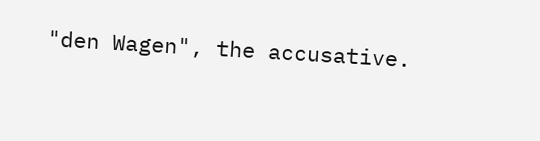"den Wagen", the accusative.